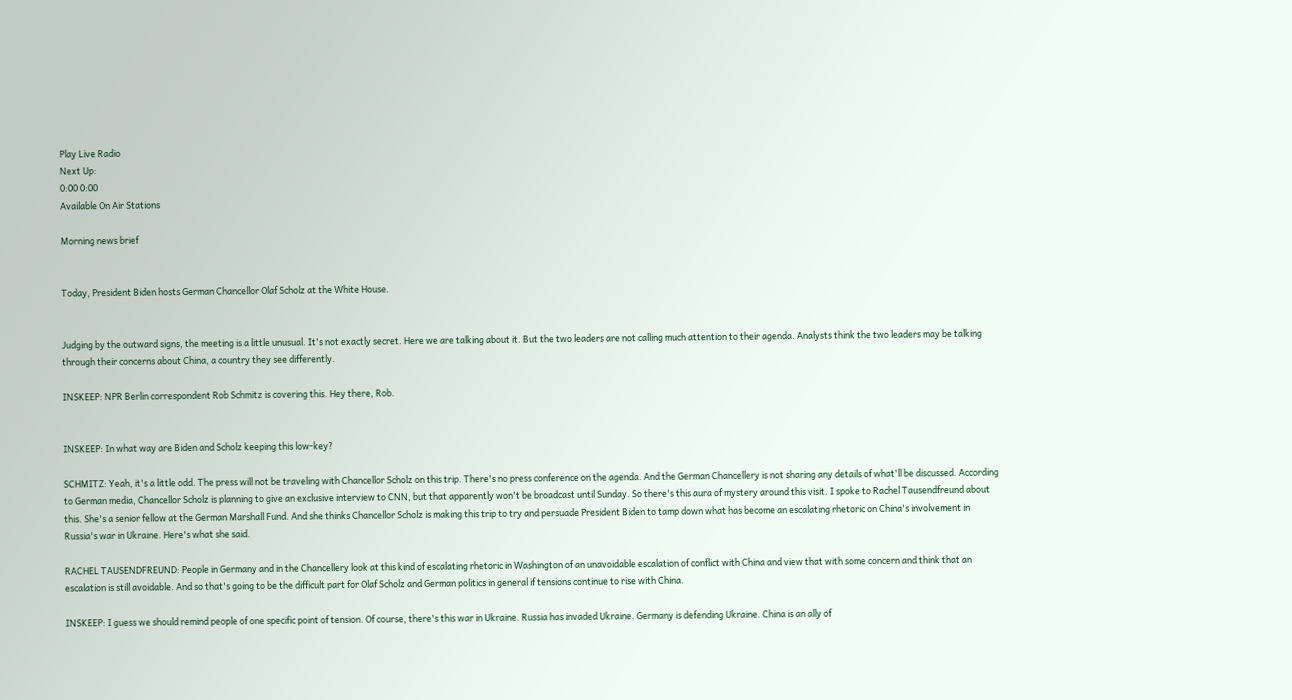Play Live Radio
Next Up:
0:00 0:00
Available On Air Stations

Morning news brief


Today, President Biden hosts German Chancellor Olaf Scholz at the White House.


Judging by the outward signs, the meeting is a little unusual. It's not exactly secret. Here we are talking about it. But the two leaders are not calling much attention to their agenda. Analysts think the two leaders may be talking through their concerns about China, a country they see differently.

INSKEEP: NPR Berlin correspondent Rob Schmitz is covering this. Hey there, Rob.


INSKEEP: In what way are Biden and Scholz keeping this low-key?

SCHMITZ: Yeah, it's a little odd. The press will not be traveling with Chancellor Scholz on this trip. There's no press conference on the agenda. And the German Chancellery is not sharing any details of what'll be discussed. According to German media, Chancellor Scholz is planning to give an exclusive interview to CNN, but that apparently won't be broadcast until Sunday. So there's this aura of mystery around this visit. I spoke to Rachel Tausendfreund about this. She's a senior fellow at the German Marshall Fund. And she thinks Chancellor Scholz is making this trip to try and persuade President Biden to tamp down what has become an escalating rhetoric on China's involvement in Russia's war in Ukraine. Here's what she said.

RACHEL TAUSENDFREUND: People in Germany and in the Chancellery look at this kind of escalating rhetoric in Washington of an unavoidable escalation of conflict with China and view that with some concern and think that an escalation is still avoidable. And so that's going to be the difficult part for Olaf Scholz and German politics in general if tensions continue to rise with China.

INSKEEP: I guess we should remind people of one specific point of tension. Of course, there's this war in Ukraine. Russia has invaded Ukraine. Germany is defending Ukraine. China is an ally of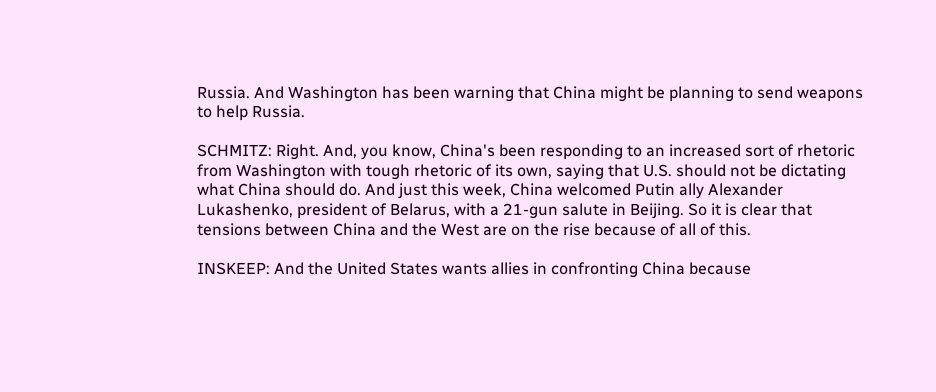Russia. And Washington has been warning that China might be planning to send weapons to help Russia.

SCHMITZ: Right. And, you know, China's been responding to an increased sort of rhetoric from Washington with tough rhetoric of its own, saying that U.S. should not be dictating what China should do. And just this week, China welcomed Putin ally Alexander Lukashenko, president of Belarus, with a 21-gun salute in Beijing. So it is clear that tensions between China and the West are on the rise because of all of this.

INSKEEP: And the United States wants allies in confronting China because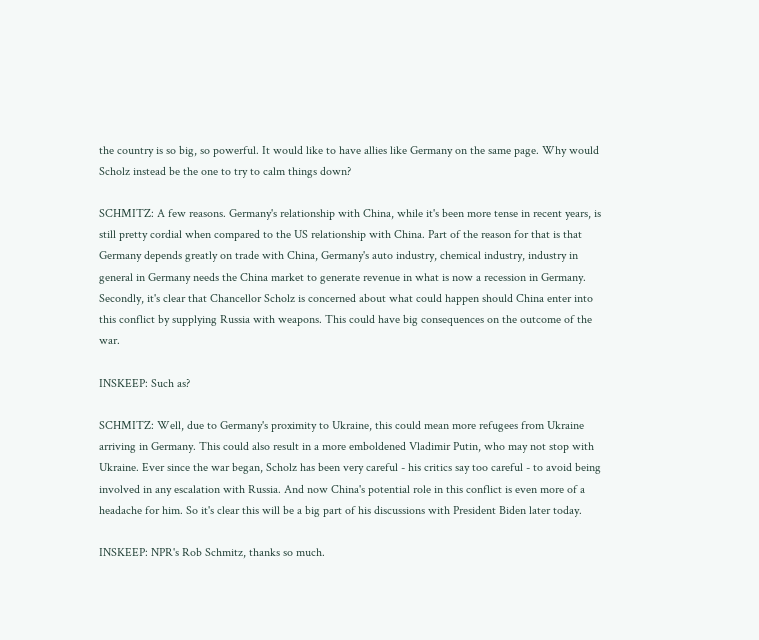the country is so big, so powerful. It would like to have allies like Germany on the same page. Why would Scholz instead be the one to try to calm things down?

SCHMITZ: A few reasons. Germany's relationship with China, while it's been more tense in recent years, is still pretty cordial when compared to the US relationship with China. Part of the reason for that is that Germany depends greatly on trade with China, Germany's auto industry, chemical industry, industry in general in Germany needs the China market to generate revenue in what is now a recession in Germany. Secondly, it's clear that Chancellor Scholz is concerned about what could happen should China enter into this conflict by supplying Russia with weapons. This could have big consequences on the outcome of the war.

INSKEEP: Such as?

SCHMITZ: Well, due to Germany's proximity to Ukraine, this could mean more refugees from Ukraine arriving in Germany. This could also result in a more emboldened Vladimir Putin, who may not stop with Ukraine. Ever since the war began, Scholz has been very careful - his critics say too careful - to avoid being involved in any escalation with Russia. And now China's potential role in this conflict is even more of a headache for him. So it's clear this will be a big part of his discussions with President Biden later today.

INSKEEP: NPR's Rob Schmitz, thanks so much.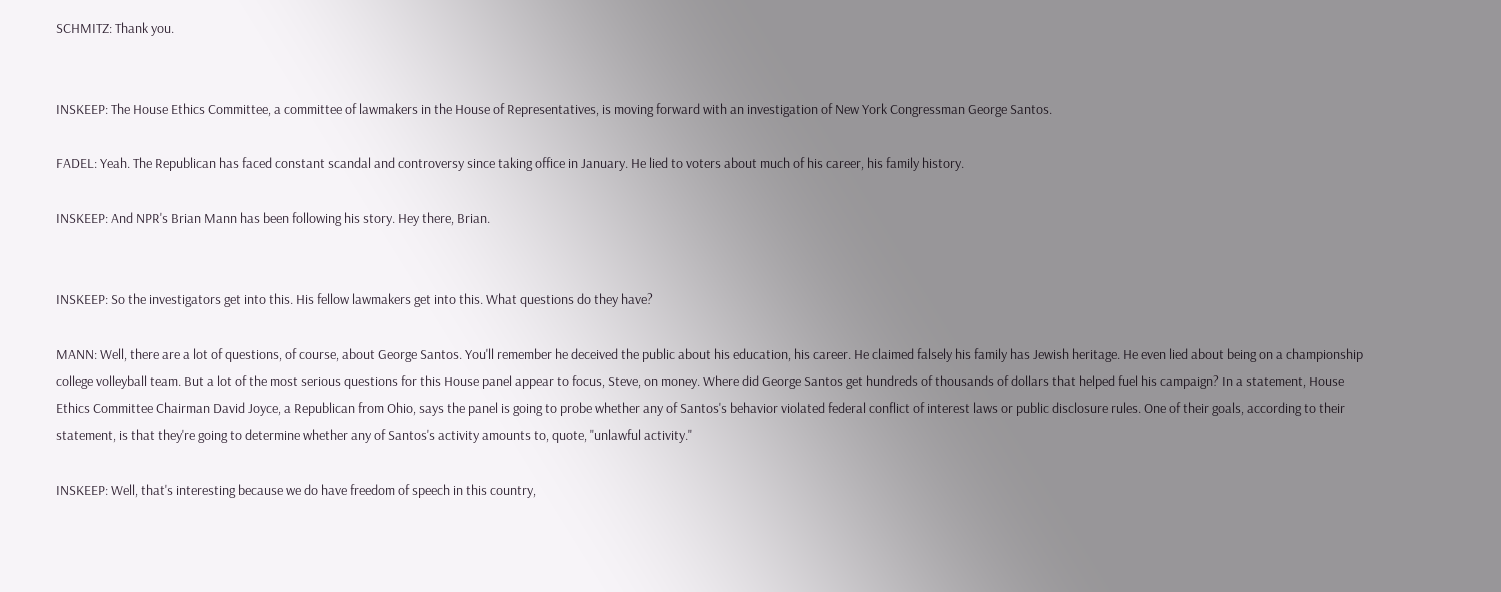SCHMITZ: Thank you.


INSKEEP: The House Ethics Committee, a committee of lawmakers in the House of Representatives, is moving forward with an investigation of New York Congressman George Santos.

FADEL: Yeah. The Republican has faced constant scandal and controversy since taking office in January. He lied to voters about much of his career, his family history.

INSKEEP: And NPR's Brian Mann has been following his story. Hey there, Brian.


INSKEEP: So the investigators get into this. His fellow lawmakers get into this. What questions do they have?

MANN: Well, there are a lot of questions, of course, about George Santos. You'll remember he deceived the public about his education, his career. He claimed falsely his family has Jewish heritage. He even lied about being on a championship college volleyball team. But a lot of the most serious questions for this House panel appear to focus, Steve, on money. Where did George Santos get hundreds of thousands of dollars that helped fuel his campaign? In a statement, House Ethics Committee Chairman David Joyce, a Republican from Ohio, says the panel is going to probe whether any of Santos's behavior violated federal conflict of interest laws or public disclosure rules. One of their goals, according to their statement, is that they're going to determine whether any of Santos's activity amounts to, quote, "unlawful activity."

INSKEEP: Well, that's interesting because we do have freedom of speech in this country,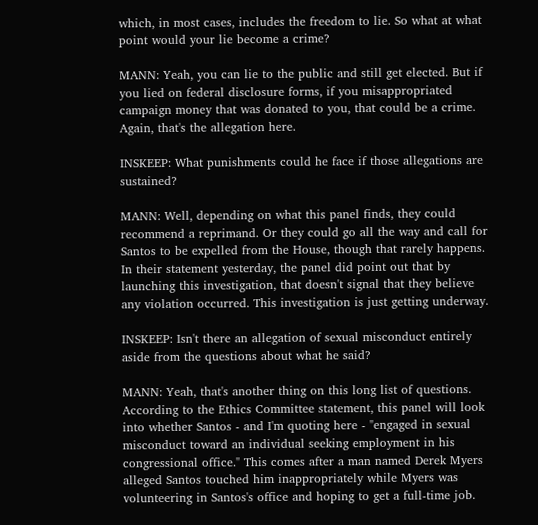which, in most cases, includes the freedom to lie. So what at what point would your lie become a crime?

MANN: Yeah, you can lie to the public and still get elected. But if you lied on federal disclosure forms, if you misappropriated campaign money that was donated to you, that could be a crime. Again, that's the allegation here.

INSKEEP: What punishments could he face if those allegations are sustained?

MANN: Well, depending on what this panel finds, they could recommend a reprimand. Or they could go all the way and call for Santos to be expelled from the House, though that rarely happens. In their statement yesterday, the panel did point out that by launching this investigation, that doesn't signal that they believe any violation occurred. This investigation is just getting underway.

INSKEEP: Isn't there an allegation of sexual misconduct entirely aside from the questions about what he said?

MANN: Yeah, that's another thing on this long list of questions. According to the Ethics Committee statement, this panel will look into whether Santos - and I'm quoting here - "engaged in sexual misconduct toward an individual seeking employment in his congressional office." This comes after a man named Derek Myers alleged Santos touched him inappropriately while Myers was volunteering in Santos's office and hoping to get a full-time job.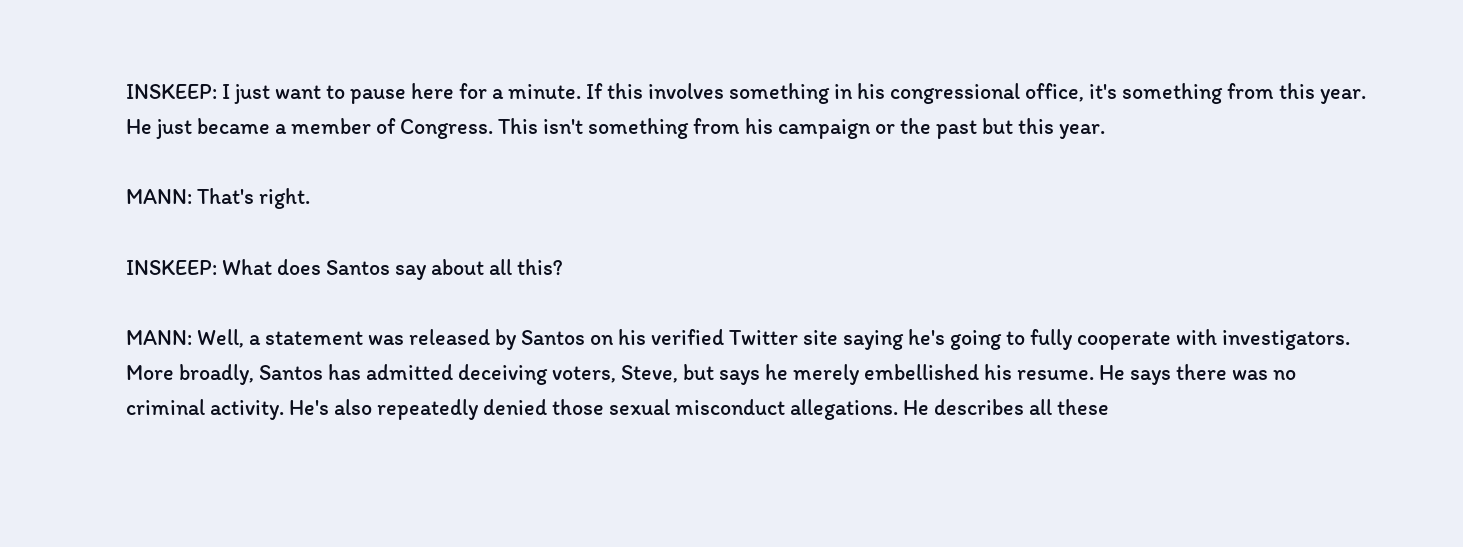INSKEEP: I just want to pause here for a minute. If this involves something in his congressional office, it's something from this year. He just became a member of Congress. This isn't something from his campaign or the past but this year.

MANN: That's right.

INSKEEP: What does Santos say about all this?

MANN: Well, a statement was released by Santos on his verified Twitter site saying he's going to fully cooperate with investigators. More broadly, Santos has admitted deceiving voters, Steve, but says he merely embellished his resume. He says there was no criminal activity. He's also repeatedly denied those sexual misconduct allegations. He describes all these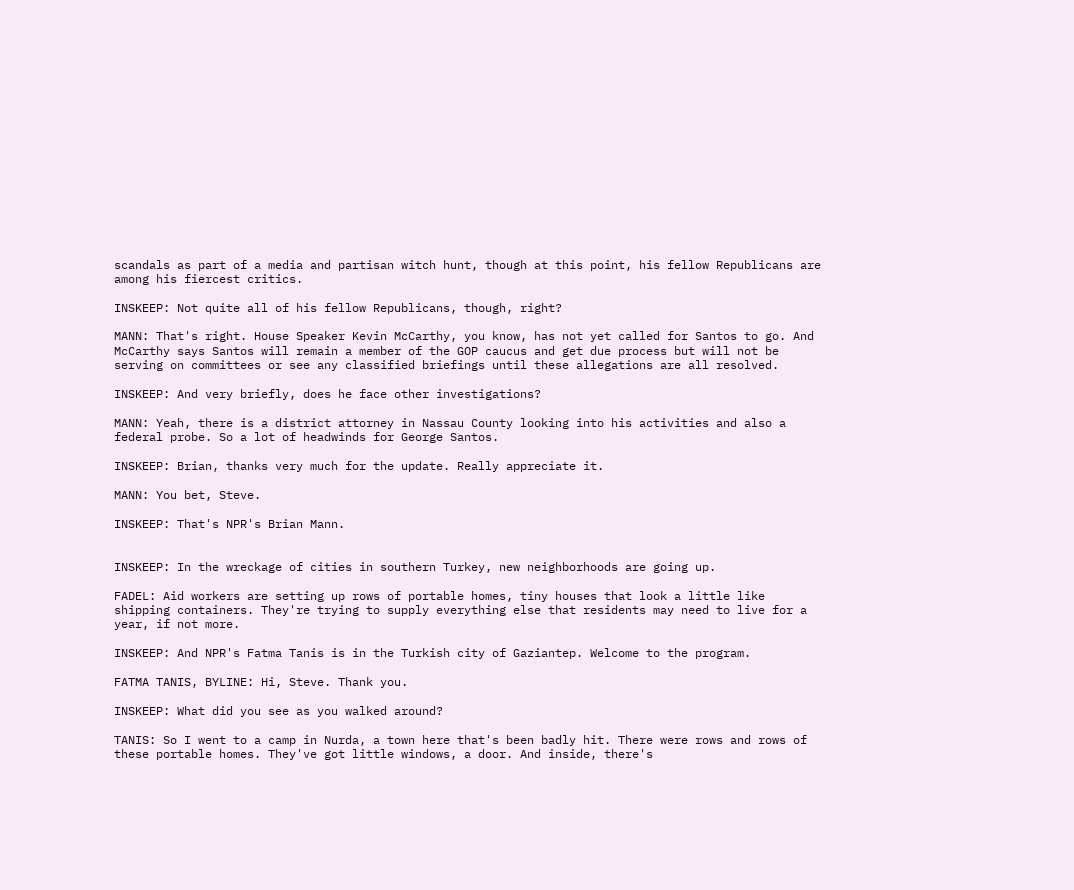scandals as part of a media and partisan witch hunt, though at this point, his fellow Republicans are among his fiercest critics.

INSKEEP: Not quite all of his fellow Republicans, though, right?

MANN: That's right. House Speaker Kevin McCarthy, you know, has not yet called for Santos to go. And McCarthy says Santos will remain a member of the GOP caucus and get due process but will not be serving on committees or see any classified briefings until these allegations are all resolved.

INSKEEP: And very briefly, does he face other investigations?

MANN: Yeah, there is a district attorney in Nassau County looking into his activities and also a federal probe. So a lot of headwinds for George Santos.

INSKEEP: Brian, thanks very much for the update. Really appreciate it.

MANN: You bet, Steve.

INSKEEP: That's NPR's Brian Mann.


INSKEEP: In the wreckage of cities in southern Turkey, new neighborhoods are going up.

FADEL: Aid workers are setting up rows of portable homes, tiny houses that look a little like shipping containers. They're trying to supply everything else that residents may need to live for a year, if not more.

INSKEEP: And NPR's Fatma Tanis is in the Turkish city of Gaziantep. Welcome to the program.

FATMA TANIS, BYLINE: Hi, Steve. Thank you.

INSKEEP: What did you see as you walked around?

TANIS: So I went to a camp in Nurda, a town here that's been badly hit. There were rows and rows of these portable homes. They've got little windows, a door. And inside, there's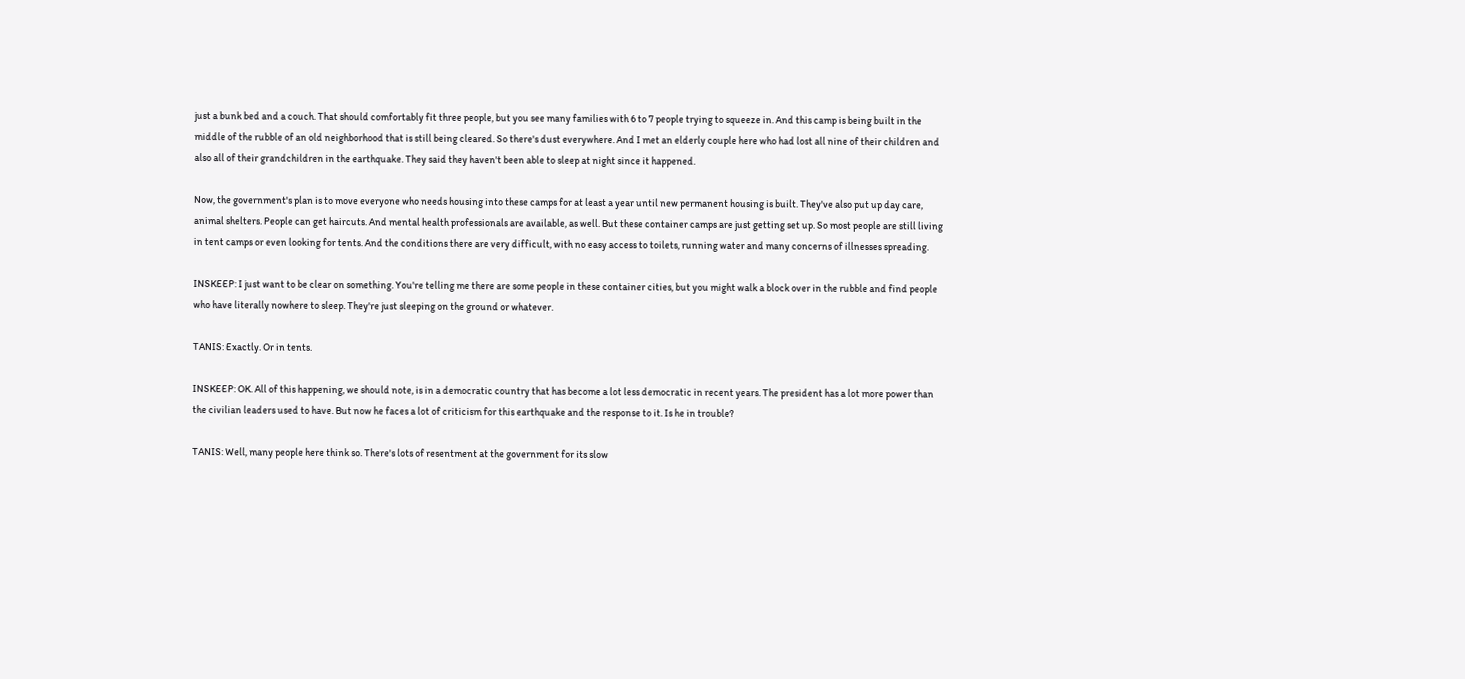just a bunk bed and a couch. That should comfortably fit three people, but you see many families with 6 to 7 people trying to squeeze in. And this camp is being built in the middle of the rubble of an old neighborhood that is still being cleared. So there's dust everywhere. And I met an elderly couple here who had lost all nine of their children and also all of their grandchildren in the earthquake. They said they haven't been able to sleep at night since it happened.

Now, the government's plan is to move everyone who needs housing into these camps for at least a year until new permanent housing is built. They've also put up day care, animal shelters. People can get haircuts. And mental health professionals are available, as well. But these container camps are just getting set up. So most people are still living in tent camps or even looking for tents. And the conditions there are very difficult, with no easy access to toilets, running water and many concerns of illnesses spreading.

INSKEEP: I just want to be clear on something. You're telling me there are some people in these container cities, but you might walk a block over in the rubble and find people who have literally nowhere to sleep. They're just sleeping on the ground or whatever.

TANIS: Exactly. Or in tents.

INSKEEP: OK. All of this happening, we should note, is in a democratic country that has become a lot less democratic in recent years. The president has a lot more power than the civilian leaders used to have. But now he faces a lot of criticism for this earthquake and the response to it. Is he in trouble?

TANIS: Well, many people here think so. There's lots of resentment at the government for its slow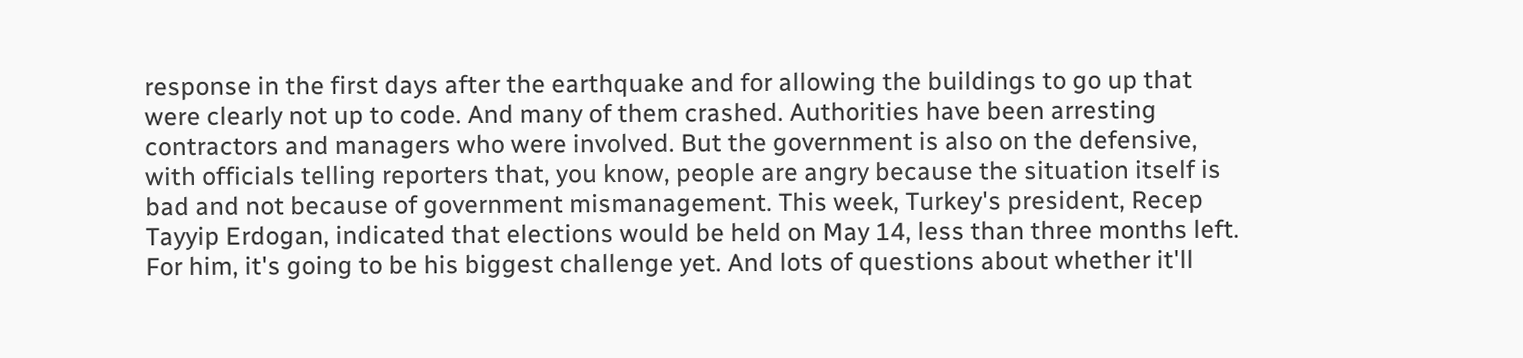response in the first days after the earthquake and for allowing the buildings to go up that were clearly not up to code. And many of them crashed. Authorities have been arresting contractors and managers who were involved. But the government is also on the defensive, with officials telling reporters that, you know, people are angry because the situation itself is bad and not because of government mismanagement. This week, Turkey's president, Recep Tayyip Erdogan, indicated that elections would be held on May 14, less than three months left. For him, it's going to be his biggest challenge yet. And lots of questions about whether it'll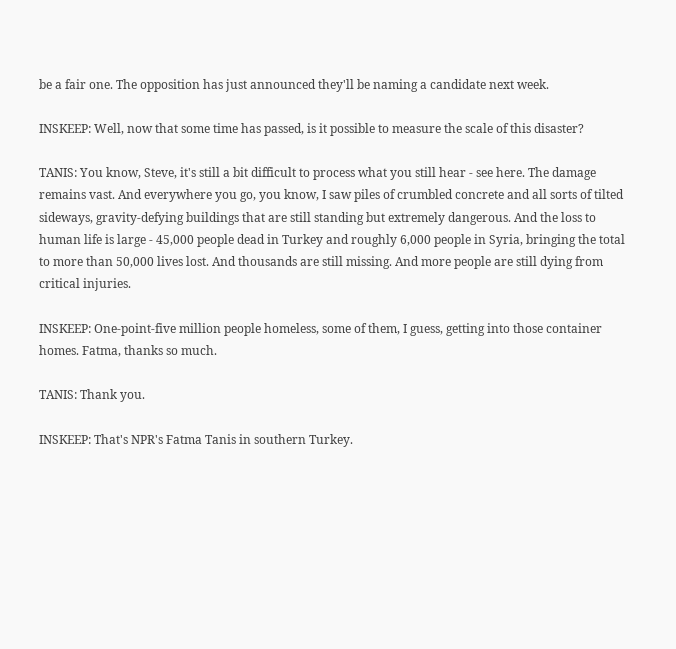be a fair one. The opposition has just announced they'll be naming a candidate next week.

INSKEEP: Well, now that some time has passed, is it possible to measure the scale of this disaster?

TANIS: You know, Steve, it's still a bit difficult to process what you still hear - see here. The damage remains vast. And everywhere you go, you know, I saw piles of crumbled concrete and all sorts of tilted sideways, gravity-defying buildings that are still standing but extremely dangerous. And the loss to human life is large - 45,000 people dead in Turkey and roughly 6,000 people in Syria, bringing the total to more than 50,000 lives lost. And thousands are still missing. And more people are still dying from critical injuries.

INSKEEP: One-point-five million people homeless, some of them, I guess, getting into those container homes. Fatma, thanks so much.

TANIS: Thank you.

INSKEEP: That's NPR's Fatma Tanis in southern Turkey.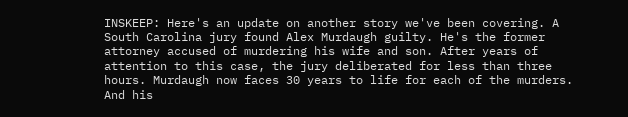INSKEEP: Here's an update on another story we've been covering. A South Carolina jury found Alex Murdaugh guilty. He's the former attorney accused of murdering his wife and son. After years of attention to this case, the jury deliberated for less than three hours. Murdaugh now faces 30 years to life for each of the murders. And his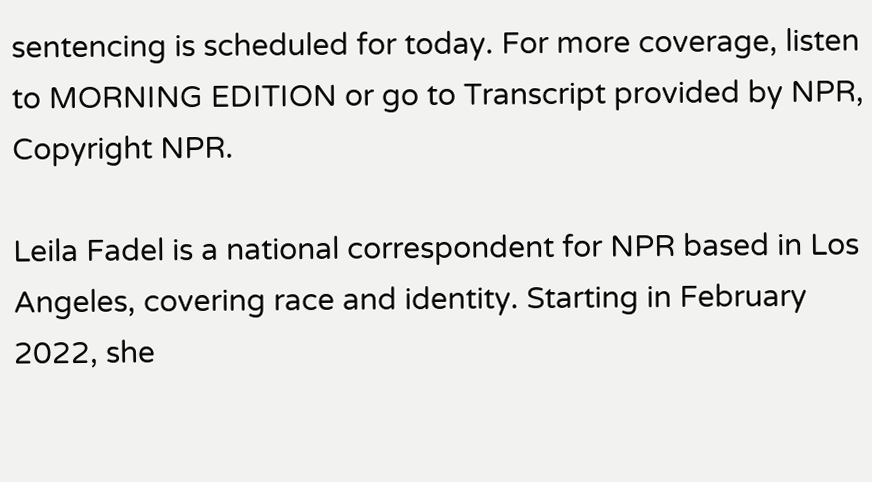sentencing is scheduled for today. For more coverage, listen to MORNING EDITION or go to Transcript provided by NPR, Copyright NPR.

Leila Fadel is a national correspondent for NPR based in Los Angeles, covering race and identity. Starting in February 2022, she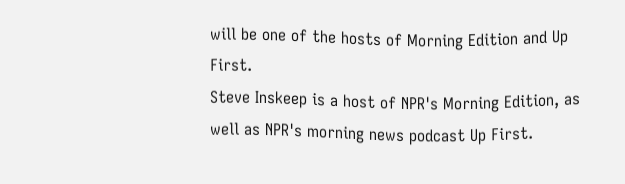will be one of the hosts of Morning Edition and Up First.
Steve Inskeep is a host of NPR's Morning Edition, as well as NPR's morning news podcast Up First.